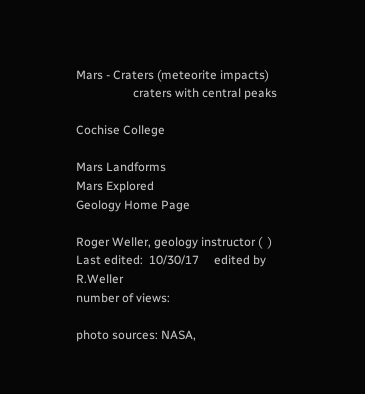Mars - Craters (meteorite impacts)
                   craters with central peaks

Cochise College

Mars Landforms
Mars Explored
Geology Home Page

Roger Weller, geology instructor (  )
Last edited:  10/30/17     edited by R.Weller
number of views:

photo sources: NASA,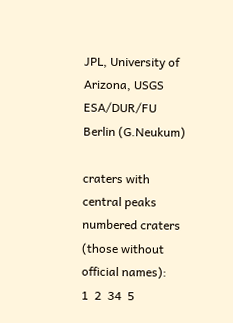JPL, University of Arizona, USGS
ESA/DUR/FU Berlin (G.Neukum)

craters with central peaks
numbered craters (those without official names):
1  2  34  5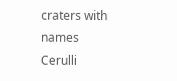craters with names
Cerulli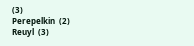(3)
Perepelkin  (2)
Reuyl  (3)